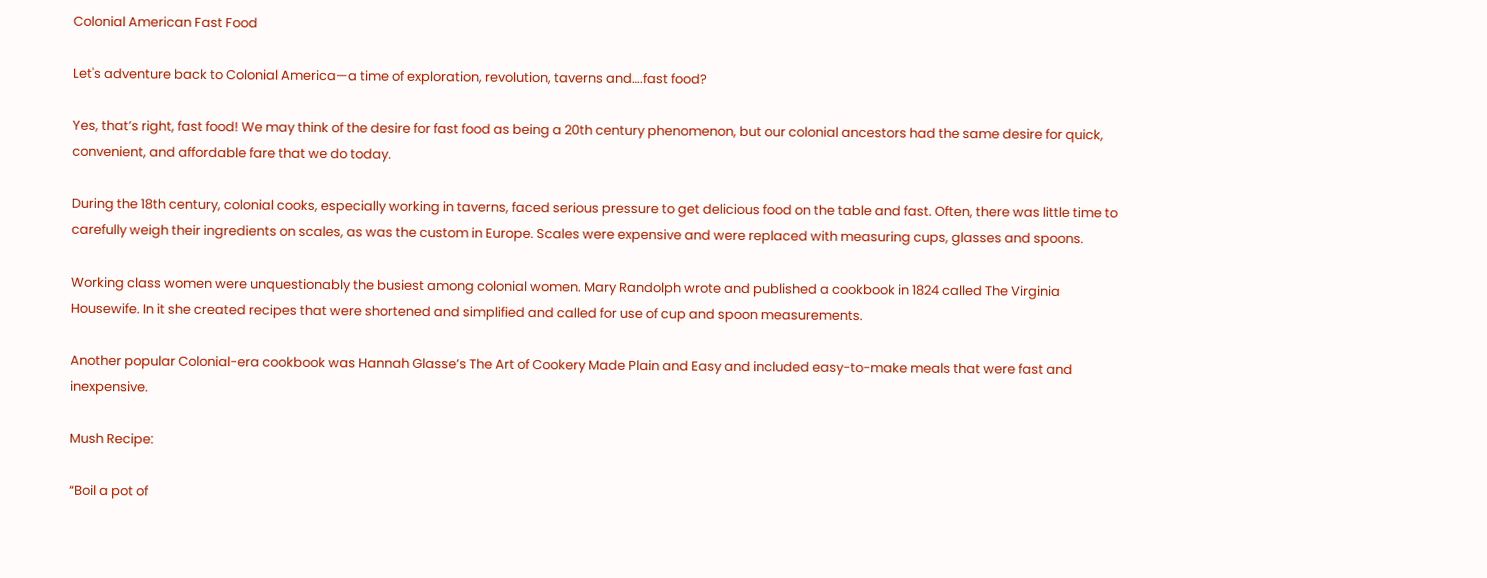Colonial American Fast Food

Let's adventure back to Colonial America—a time of exploration, revolution, taverns and….fast food?

Yes, that’s right, fast food! We may think of the desire for fast food as being a 20th century phenomenon, but our colonial ancestors had the same desire for quick, convenient, and affordable fare that we do today.

During the 18th century, colonial cooks, especially working in taverns, faced serious pressure to get delicious food on the table and fast. Often, there was little time to carefully weigh their ingredients on scales, as was the custom in Europe. Scales were expensive and were replaced with measuring cups, glasses and spoons.

Working class women were unquestionably the busiest among colonial women. Mary Randolph wrote and published a cookbook in 1824 called The Virginia Housewife. In it she created recipes that were shortened and simplified and called for use of cup and spoon measurements.

Another popular Colonial-era cookbook was Hannah Glasse’s The Art of Cookery Made Plain and Easy and included easy-to-make meals that were fast and inexpensive.

Mush Recipe:

“Boil a pot of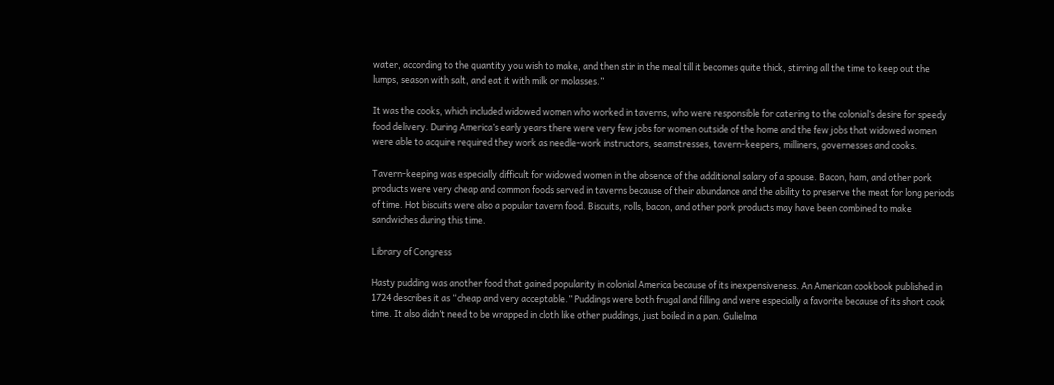water, according to the quantity you wish to make, and then stir in the meal till it becomes quite thick, stirring all the time to keep out the lumps, season with salt, and eat it with milk or molasses.”

It was the cooks, which included widowed women who worked in taverns, who were responsible for catering to the colonial’s desire for speedy food delivery. During America’s early years there were very few jobs for women outside of the home and the few jobs that widowed women were able to acquire required they work as needle-work instructors, seamstresses, tavern-keepers, milliners, governesses and cooks.

Tavern-keeping was especially difficult for widowed women in the absence of the additional salary of a spouse. Bacon, ham, and other pork products were very cheap and common foods served in taverns because of their abundance and the ability to preserve the meat for long periods of time. Hot biscuits were also a popular tavern food. Biscuits, rolls, bacon, and other pork products may have been combined to make sandwiches during this time.

Library of Congress

Hasty pudding was another food that gained popularity in colonial America because of its inexpensiveness. An American cookbook published in 1724 describes it as “cheap and very acceptable.” Puddings were both frugal and filling and were especially a favorite because of its short cook time. It also didn’t need to be wrapped in cloth like other puddings, just boiled in a pan. Gulielma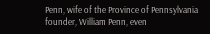Penn, wife of the Province of Pennsylvania founder, William Penn, even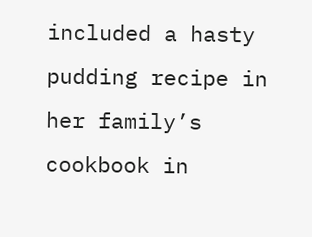included a hasty pudding recipe in her family’s cookbook in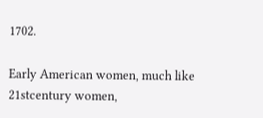1702.

Early American women, much like 21stcentury women,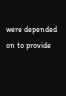were depended on to provide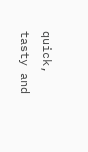quick, tasty and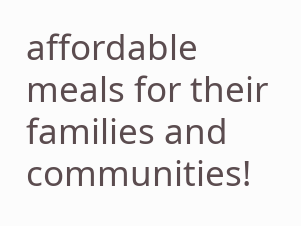affordable meals for their families and communities!